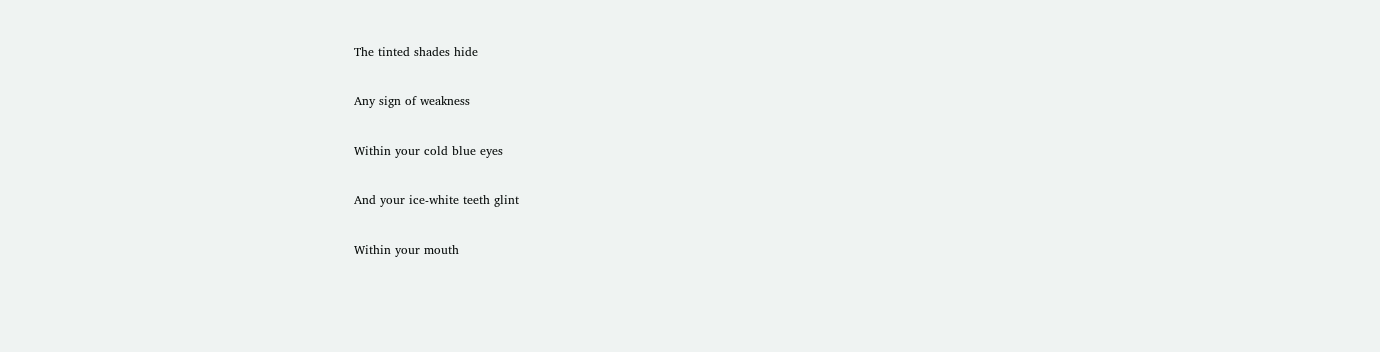The tinted shades hide

Any sign of weakness

Within your cold blue eyes

And your ice-white teeth glint

Within your mouth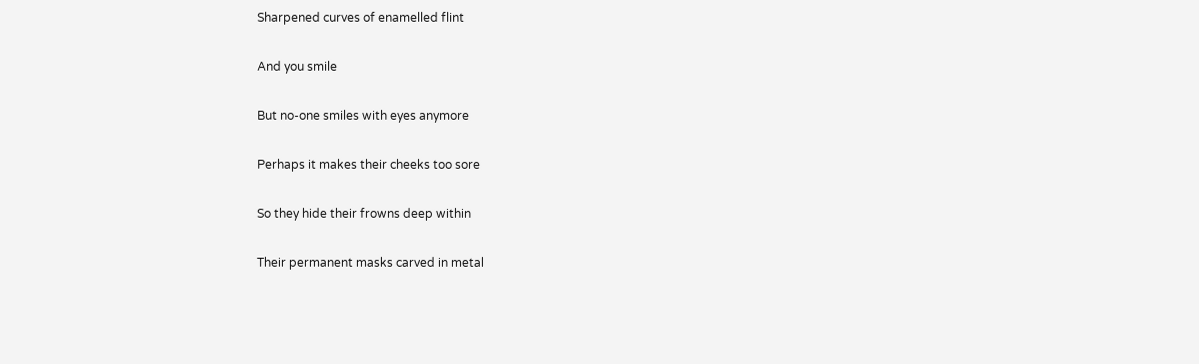Sharpened curves of enamelled flint

And you smile

But no-one smiles with eyes anymore

Perhaps it makes their cheeks too sore

So they hide their frowns deep within

Their permanent masks carved in metal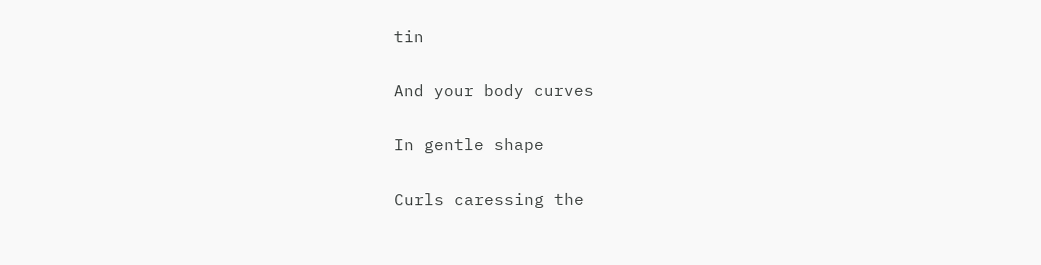tin

And your body curves

In gentle shape

Curls caressing the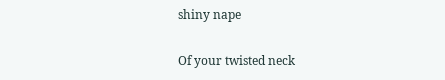shiny nape

Of your twisted neck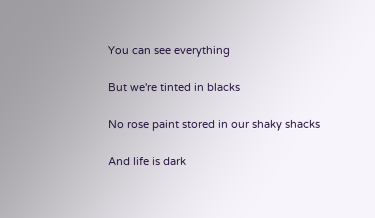You can see everything

But we're tinted in blacks

No rose paint stored in our shaky shacks

And life is dark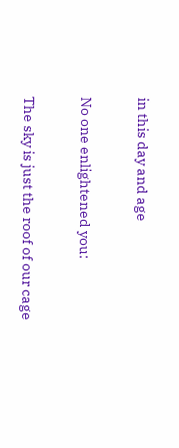in this day and age

No one enlightened you:

The sky is just the roof of our cage